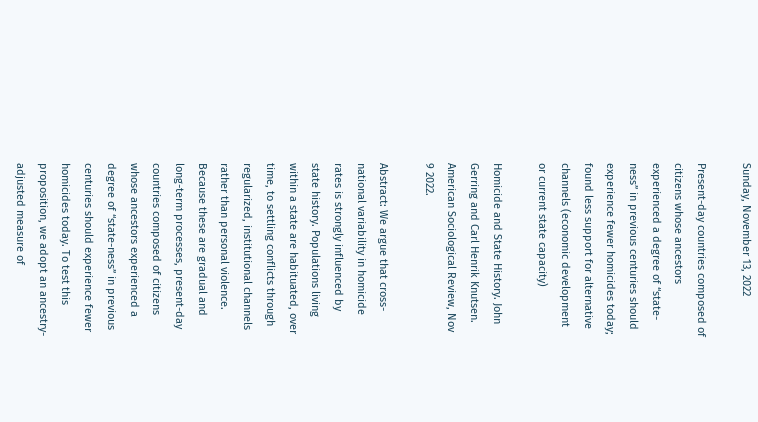Sunday, November 13, 2022

Present-day countries composed of citizens whose ancestors experienced a degree of “state-ness” in previous centuries should experience fewer homicides today; found less support for alternative channels (economic development or current state capacity)

Homicide and State History. John Gerring and Carl Henrik Knutsen. American Sociological Review, Nov 9 2022.

Abstract: We argue that cross-national variability in homicide rates is strongly influenced by state history. Populations living within a state are habituated, over time, to settling conflicts through regularized, institutional channels rather than personal violence. Because these are gradual and long-term processes, present-day countries composed of citizens whose ancestors experienced a degree of “state-ness” in previous centuries should experience fewer homicides today. To test this proposition, we adopt an ancestry-adjusted measure of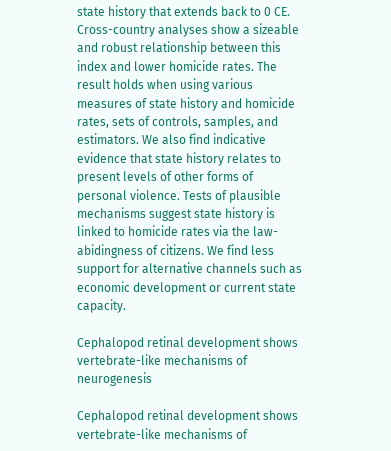state history that extends back to 0 CE. Cross-country analyses show a sizeable and robust relationship between this index and lower homicide rates. The result holds when using various measures of state history and homicide rates, sets of controls, samples, and estimators. We also find indicative evidence that state history relates to present levels of other forms of personal violence. Tests of plausible mechanisms suggest state history is linked to homicide rates via the law-abidingness of citizens. We find less support for alternative channels such as economic development or current state capacity.

Cephalopod retinal development shows vertebrate-like mechanisms of neurogenesis

Cephalopod retinal development shows vertebrate-like mechanisms of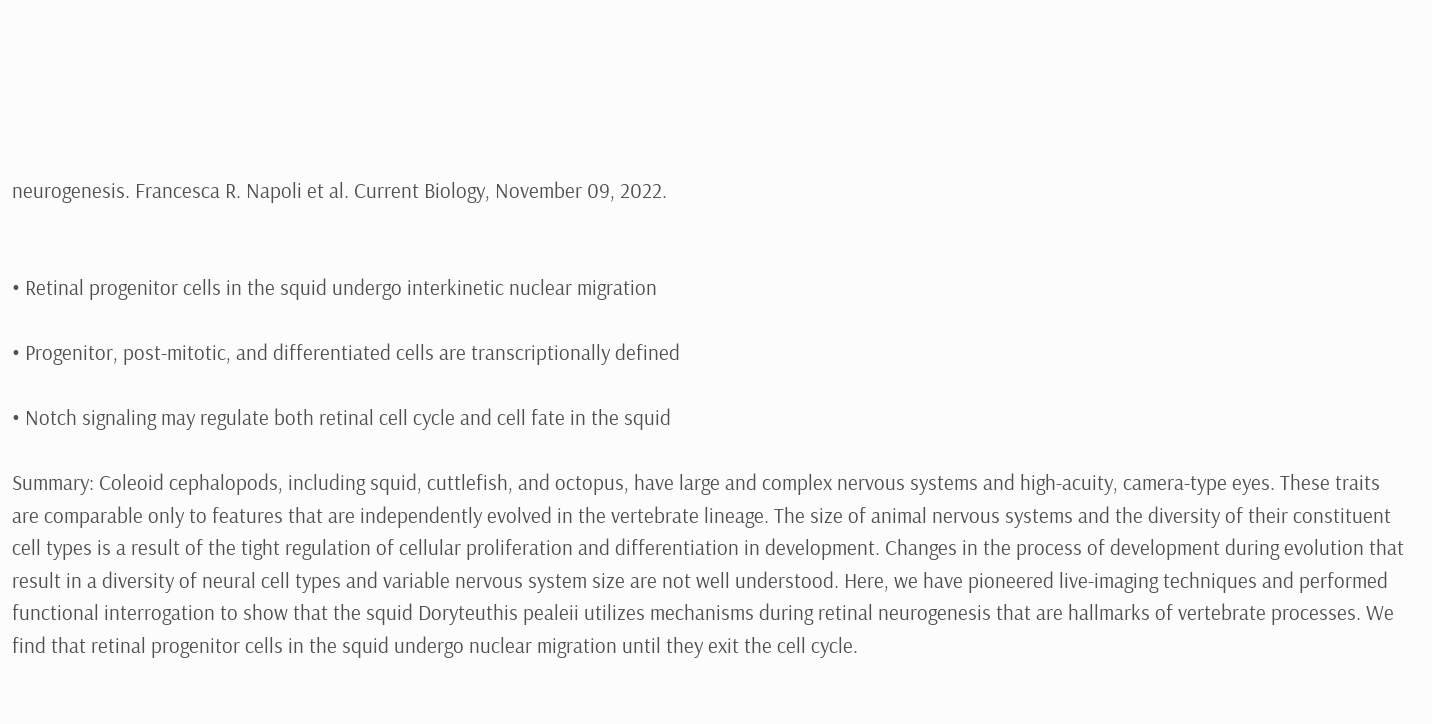neurogenesis. Francesca R. Napoli et al. Current Biology, November 09, 2022.


• Retinal progenitor cells in the squid undergo interkinetic nuclear migration

• Progenitor, post-mitotic, and differentiated cells are transcriptionally defined

• Notch signaling may regulate both retinal cell cycle and cell fate in the squid

Summary: Coleoid cephalopods, including squid, cuttlefish, and octopus, have large and complex nervous systems and high-acuity, camera-type eyes. These traits are comparable only to features that are independently evolved in the vertebrate lineage. The size of animal nervous systems and the diversity of their constituent cell types is a result of the tight regulation of cellular proliferation and differentiation in development. Changes in the process of development during evolution that result in a diversity of neural cell types and variable nervous system size are not well understood. Here, we have pioneered live-imaging techniques and performed functional interrogation to show that the squid Doryteuthis pealeii utilizes mechanisms during retinal neurogenesis that are hallmarks of vertebrate processes. We find that retinal progenitor cells in the squid undergo nuclear migration until they exit the cell cycle.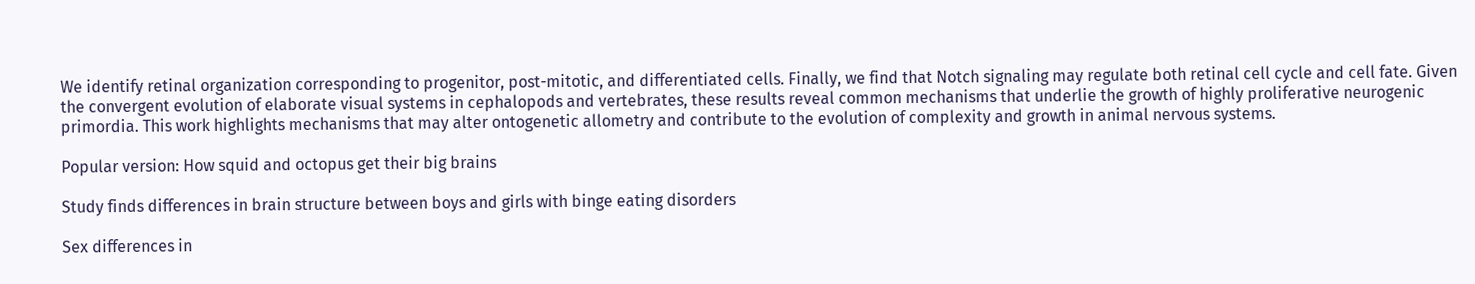We identify retinal organization corresponding to progenitor, post-mitotic, and differentiated cells. Finally, we find that Notch signaling may regulate both retinal cell cycle and cell fate. Given the convergent evolution of elaborate visual systems in cephalopods and vertebrates, these results reveal common mechanisms that underlie the growth of highly proliferative neurogenic primordia. This work highlights mechanisms that may alter ontogenetic allometry and contribute to the evolution of complexity and growth in animal nervous systems.

Popular version: How squid and octopus get their big brains

Study finds differences in brain structure between boys and girls with binge eating disorders

Sex differences in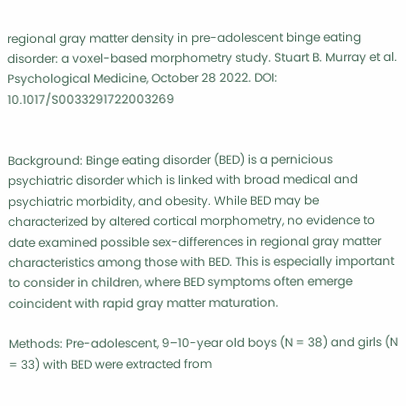regional gray matter density in pre-adolescent binge eating disorder: a voxel-based morphometry study. Stuart B. Murray et al. Psychological Medicine, October 28 2022. DOI: 10.1017/S0033291722003269


Background: Binge eating disorder (BED) is a pernicious psychiatric disorder which is linked with broad medical and psychiatric morbidity, and obesity. While BED may be characterized by altered cortical morphometry, no evidence to date examined possible sex-differences in regional gray matter characteristics among those with BED. This is especially important to consider in children, where BED symptoms often emerge coincident with rapid gray matter maturation.

Methods: Pre-adolescent, 9–10-year old boys (N = 38) and girls (N = 33) with BED were extracted from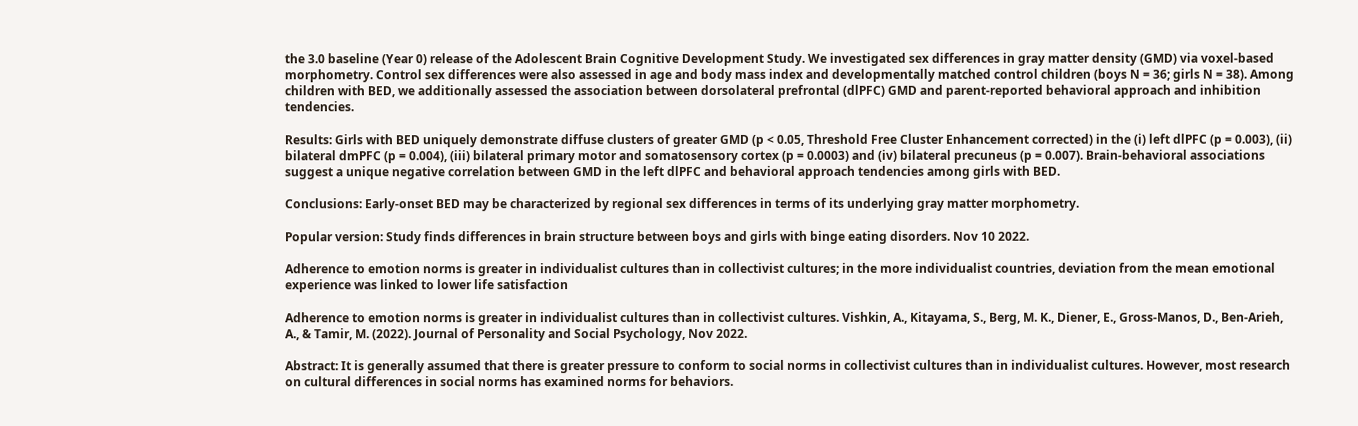the 3.0 baseline (Year 0) release of the Adolescent Brain Cognitive Development Study. We investigated sex differences in gray matter density (GMD) via voxel-based morphometry. Control sex differences were also assessed in age and body mass index and developmentally matched control children (boys N = 36; girls N = 38). Among children with BED, we additionally assessed the association between dorsolateral prefrontal (dlPFC) GMD and parent-reported behavioral approach and inhibition tendencies.

Results: Girls with BED uniquely demonstrate diffuse clusters of greater GMD (p < 0.05, Threshold Free Cluster Enhancement corrected) in the (i) left dlPFC (p = 0.003), (ii) bilateral dmPFC (p = 0.004), (iii) bilateral primary motor and somatosensory cortex (p = 0.0003) and (iv) bilateral precuneus (p = 0.007). Brain-behavioral associations suggest a unique negative correlation between GMD in the left dlPFC and behavioral approach tendencies among girls with BED.

Conclusions: Early-onset BED may be characterized by regional sex differences in terms of its underlying gray matter morphometry.

Popular version: Study finds differences in brain structure between boys and girls with binge eating disorders. Nov 10 2022.

Adherence to emotion norms is greater in individualist cultures than in collectivist cultures; in the more individualist countries, deviation from the mean emotional experience was linked to lower life satisfaction

Adherence to emotion norms is greater in individualist cultures than in collectivist cultures. Vishkin, A., Kitayama, S., Berg, M. K., Diener, E., Gross-Manos, D., Ben-Arieh, A., & Tamir, M. (2022). Journal of Personality and Social Psychology, Nov 2022.

Abstract: It is generally assumed that there is greater pressure to conform to social norms in collectivist cultures than in individualist cultures. However, most research on cultural differences in social norms has examined norms for behaviors.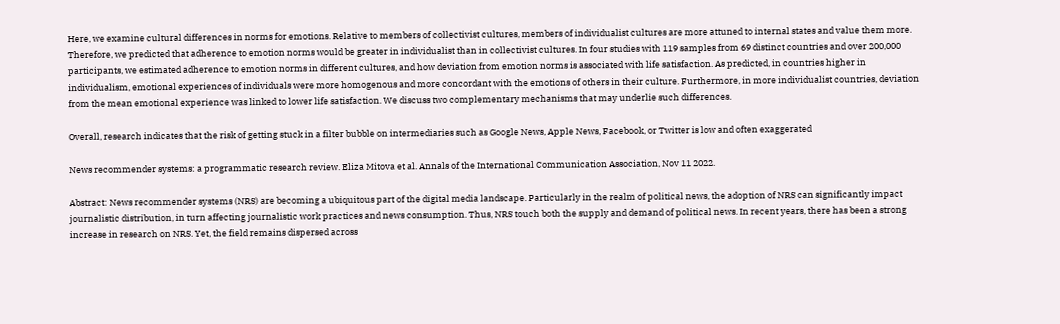Here, we examine cultural differences in norms for emotions. Relative to members of collectivist cultures, members of individualist cultures are more attuned to internal states and value them more. Therefore, we predicted that adherence to emotion norms would be greater in individualist than in collectivist cultures. In four studies with 119 samples from 69 distinct countries and over 200,000 participants, we estimated adherence to emotion norms in different cultures, and how deviation from emotion norms is associated with life satisfaction. As predicted, in countries higher in individualism, emotional experiences of individuals were more homogenous and more concordant with the emotions of others in their culture. Furthermore, in more individualist countries, deviation from the mean emotional experience was linked to lower life satisfaction. We discuss two complementary mechanisms that may underlie such differences.

Overall, research indicates that the risk of getting stuck in a filter bubble on intermediaries such as Google News, Apple News, Facebook, or Twitter is low and often exaggerated

News recommender systems: a programmatic research review. Eliza Mitova et al. Annals of the International Communication Association, Nov 11 2022.

Abstract: News recommender systems (NRS) are becoming a ubiquitous part of the digital media landscape. Particularly in the realm of political news, the adoption of NRS can significantly impact journalistic distribution, in turn affecting journalistic work practices and news consumption. Thus, NRS touch both the supply and demand of political news. In recent years, there has been a strong increase in research on NRS. Yet, the field remains dispersed across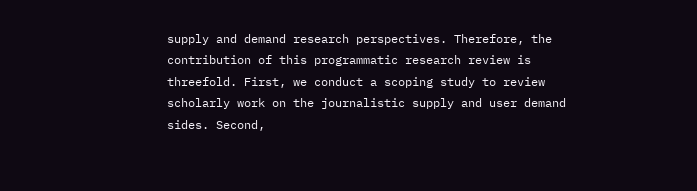supply and demand research perspectives. Therefore, the contribution of this programmatic research review is threefold. First, we conduct a scoping study to review scholarly work on the journalistic supply and user demand sides. Second,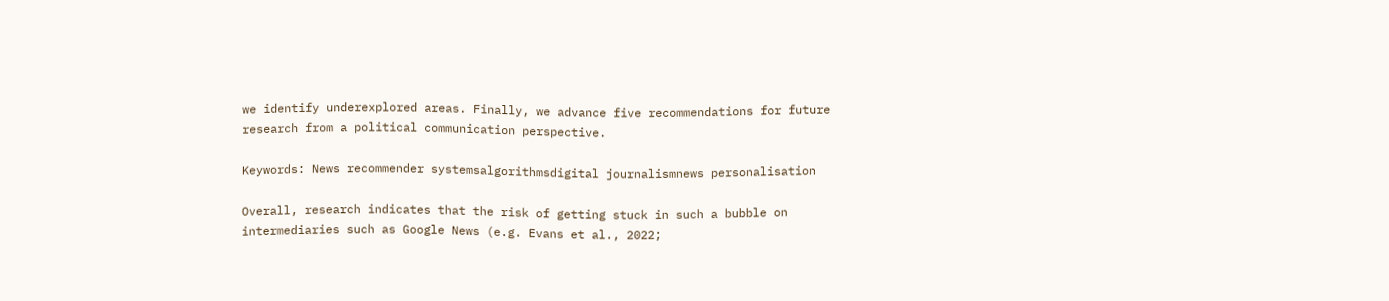we identify underexplored areas. Finally, we advance five recommendations for future research from a political communication perspective.

Keywords: News recommender systemsalgorithmsdigital journalismnews personalisation

Overall, research indicates that the risk of getting stuck in such a bubble on intermediaries such as Google News (e.g. Evans et al., 2022;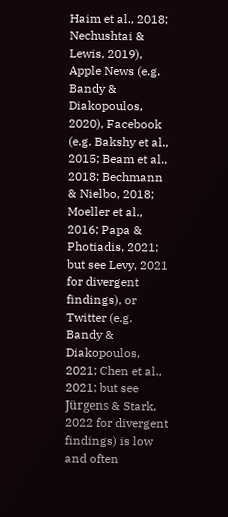Haim et al., 2018; Nechushtai & Lewis, 2019), Apple News (e.g. Bandy & Diakopoulos, 2020), Facebook (e.g. Bakshy et al., 2015; Beam et al., 2018; Bechmann & Nielbo, 2018; Moeller et al., 2016; Papa & Photiadis, 2021; but see Levy, 2021 for divergent findings), or Twitter (e.g. Bandy & Diakopoulos, 2021; Chen et al., 2021; but see Jürgens & Stark, 2022 for divergent findings) is low and often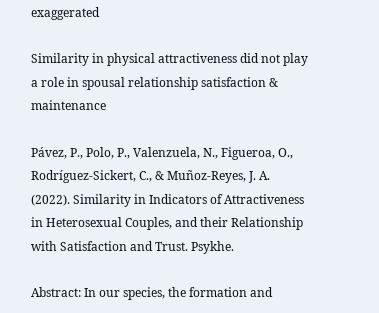exaggerated

Similarity in physical attractiveness did not play a role in spousal relationship satisfaction & maintenance

Pávez, P., Polo, P., Valenzuela, N., Figueroa, O., Rodríguez-Sickert, C., & Muñoz-Reyes, J. A. (2022). Similarity in Indicators of Attractiveness in Heterosexual Couples, and their Relationship with Satisfaction and Trust. Psykhe.

Abstract: In our species, the formation and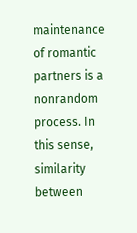maintenance of romantic partners is a nonrandom process. In this sense, similarity between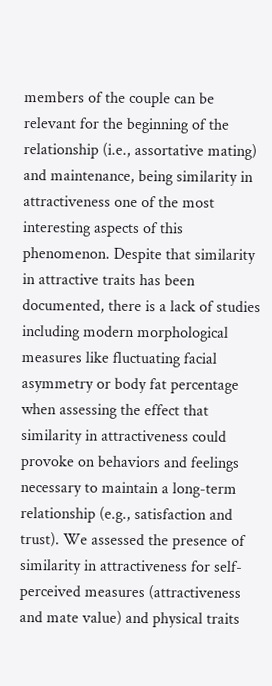members of the couple can be relevant for the beginning of the relationship (i.e., assortative mating) and maintenance, being similarity in attractiveness one of the most interesting aspects of this phenomenon. Despite that similarity in attractive traits has been documented, there is a lack of studies including modern morphological measures like fluctuating facial asymmetry or body fat percentage when assessing the effect that similarity in attractiveness could provoke on behaviors and feelings necessary to maintain a long-term relationship (e.g., satisfaction and trust). We assessed the presence of similarity in attractiveness for self-perceived measures (attractiveness and mate value) and physical traits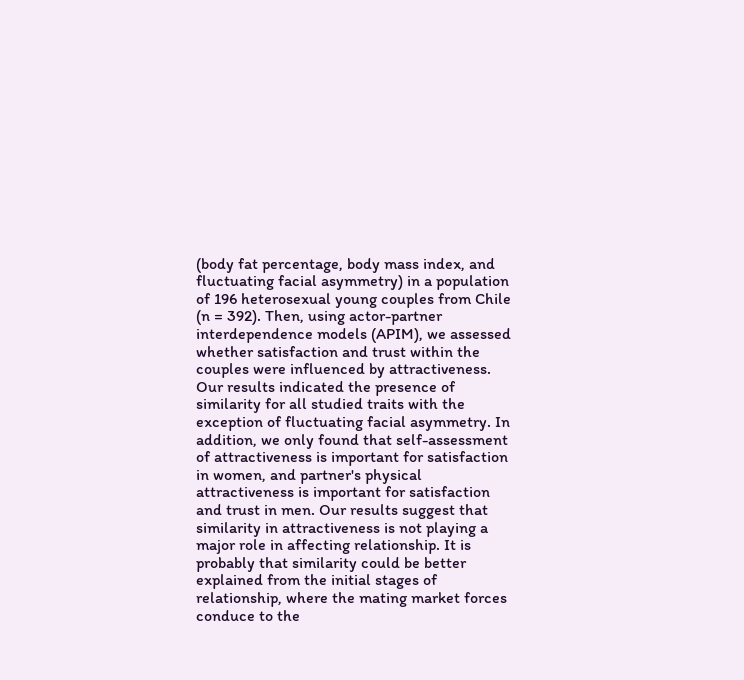(body fat percentage, body mass index, and fluctuating facial asymmetry) in a population of 196 heterosexual young couples from Chile (n = 392). Then, using actor-partner interdependence models (APIM), we assessed whether satisfaction and trust within the couples were influenced by attractiveness. Our results indicated the presence of similarity for all studied traits with the exception of fluctuating facial asymmetry. In addition, we only found that self-assessment of attractiveness is important for satisfaction in women, and partner's physical attractiveness is important for satisfaction and trust in men. Our results suggest that similarity in attractiveness is not playing a major role in affecting relationship. It is probably that similarity could be better explained from the initial stages of relationship, where the mating market forces conduce to the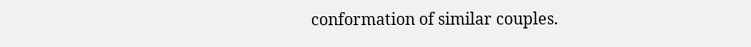conformation of similar couples.